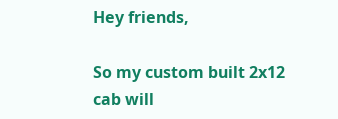Hey friends,

So my custom built 2x12 cab will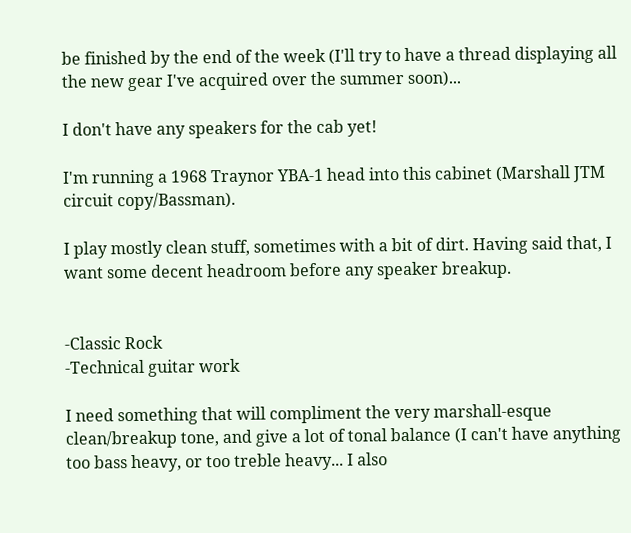be finished by the end of the week (I'll try to have a thread displaying all the new gear I've acquired over the summer soon)...

I don't have any speakers for the cab yet!

I'm running a 1968 Traynor YBA-1 head into this cabinet (Marshall JTM circuit copy/Bassman).

I play mostly clean stuff, sometimes with a bit of dirt. Having said that, I want some decent headroom before any speaker breakup.


-Classic Rock
-Technical guitar work

I need something that will compliment the very marshall-esque clean/breakup tone, and give a lot of tonal balance (I can't have anything too bass heavy, or too treble heavy... I also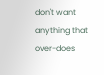don't want anything that over-does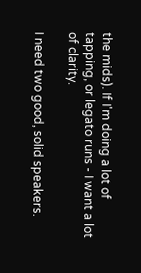the mids). If I'm doing a lot of tapping, or legato runs - I want a lot of clarity.

I need two good, solid speakers.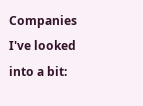Companies I've looked into a bit: